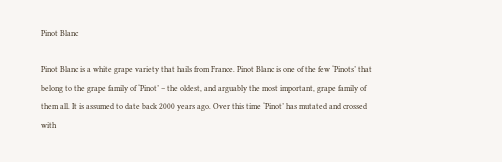Pinot Blanc

Pinot Blanc is a white grape variety that hails from France. Pinot Blanc is one of the few ‘Pinots’ that belong to the grape family of ‘Pinot’ – the oldest, and arguably the most important, grape family of them all. It is assumed to date back 2000 years ago. Over this time ‘Pinot’ has mutated and crossed with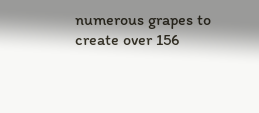numerous grapes to create over 156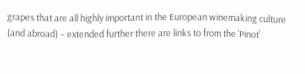grapes that are all highly important in the European winemaking culture (and abroad) – extended further there are links to from the ‘Pinot’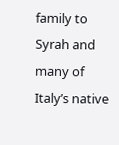family to Syrah and many of Italy’s native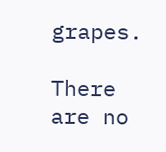grapes.

There are no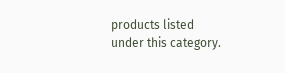products listed under this category.